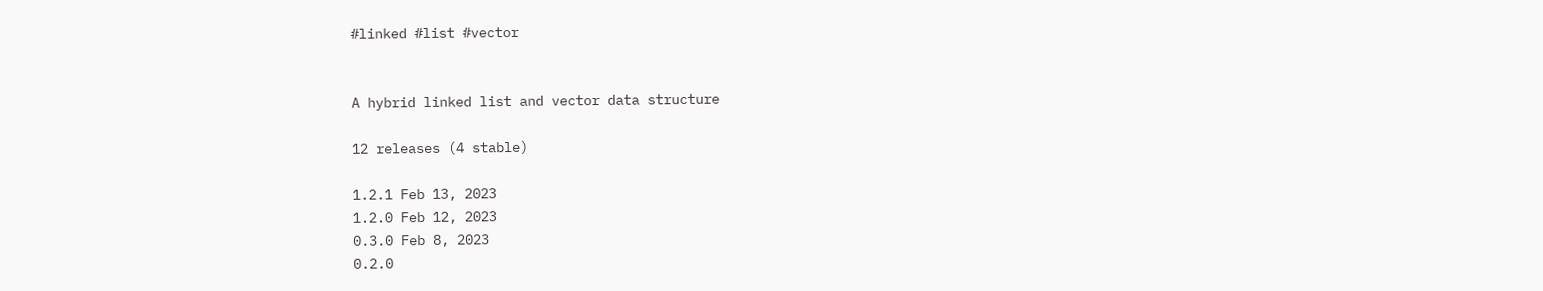#linked #list #vector


A hybrid linked list and vector data structure

12 releases (4 stable)

1.2.1 Feb 13, 2023
1.2.0 Feb 12, 2023
0.3.0 Feb 8, 2023
0.2.0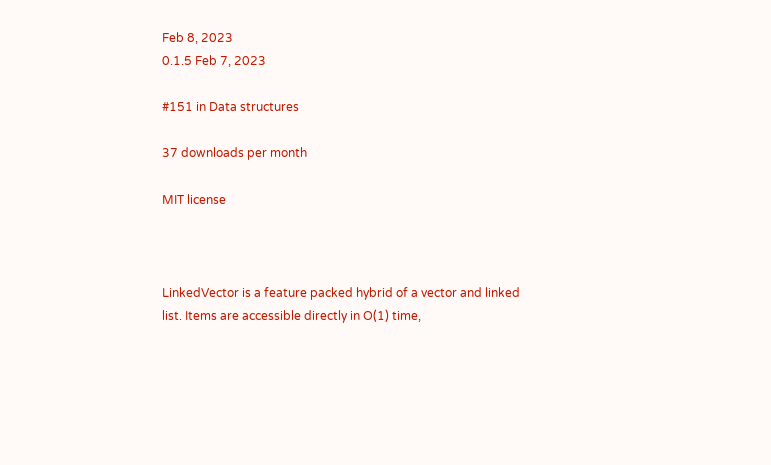Feb 8, 2023
0.1.5 Feb 7, 2023

#151 in Data structures

37 downloads per month

MIT license



LinkedVector is a feature packed hybrid of a vector and linked list. Items are accessible directly in O(1) time,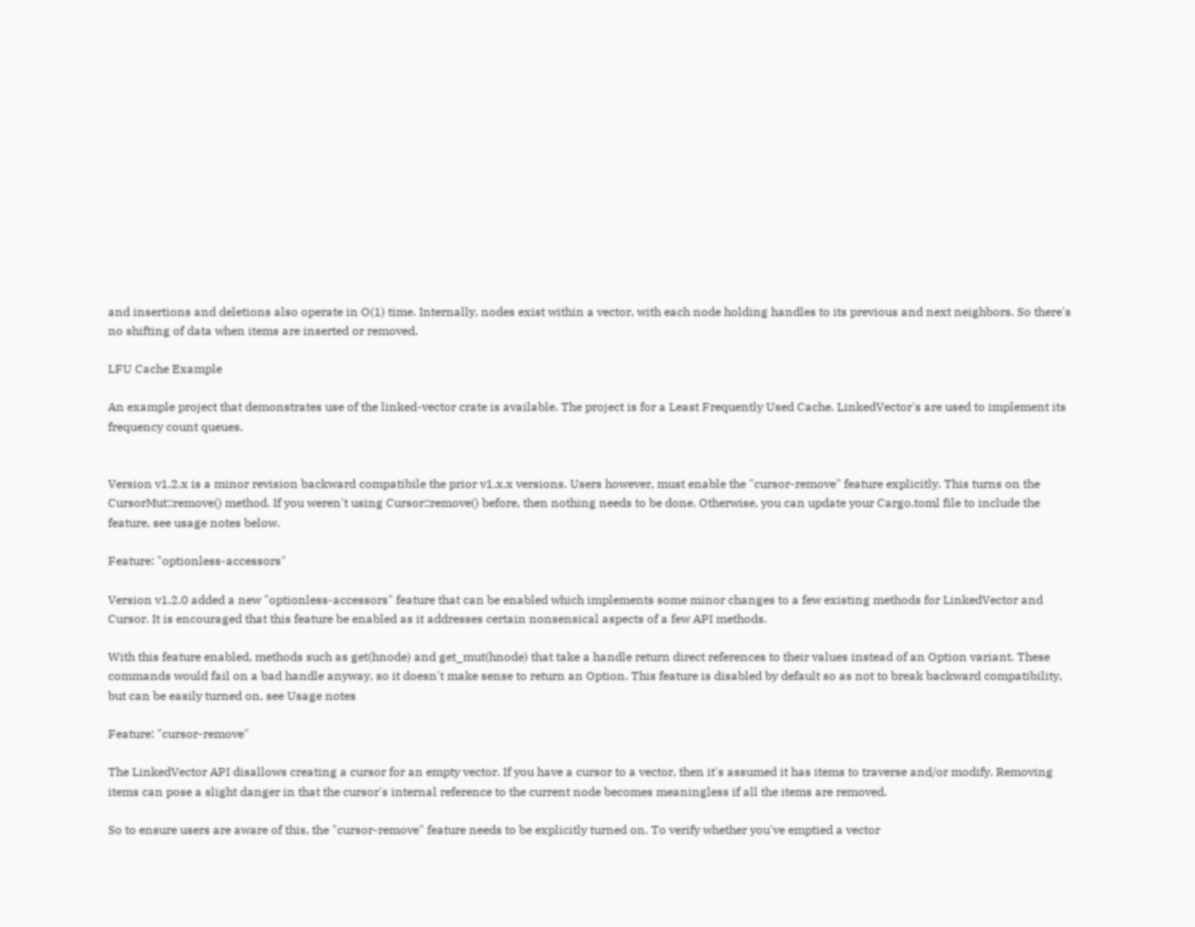and insertions and deletions also operate in O(1) time. Internally, nodes exist within a vector, with each node holding handles to its previous and next neighbors. So there's no shifting of data when items are inserted or removed.

LFU Cache Example

An example project that demonstrates use of the linked-vector crate is available. The project is for a Least Frequently Used Cache. LinkedVector's are used to implement its frequency count queues.


Version v1.2.x is a minor revision backward compatibile the prior v1.x.x versions. Users however, must enable the "cursor-remove" feature explicitly. This turns on the CursorMut::remove() method. If you weren't using Cursor::remove() before, then nothing needs to be done. Otherwise, you can update your Cargo.toml file to include the feature, see usage notes below.

Feature: "optionless-accessors"

Version v1.2.0 added a new "optionless-accessors" feature that can be enabled which implements some minor changes to a few existing methods for LinkedVector and Cursor. It is encouraged that this feature be enabled as it addresses certain nonsensical aspects of a few API methods.

With this feature enabled, methods such as get(hnode) and get_mut(hnode) that take a handle return direct references to their values instead of an Option variant. These commands would fail on a bad handle anyway, so it doesn't make sense to return an Option. This feature is disabled by default so as not to break backward compatibility, but can be easily turned on, see Usage notes

Feature: "cursor-remove"

The LinkedVector API disallows creating a cursor for an empty vector. If you have a cursor to a vector, then it's assumed it has items to traverse and/or modify. Removing items can pose a slight danger in that the cursor's internal reference to the current node becomes meaningless if all the items are removed.

So to ensure users are aware of this, the "cursor-remove" feature needs to be explicitly turned on. To verify whether you've emptied a vector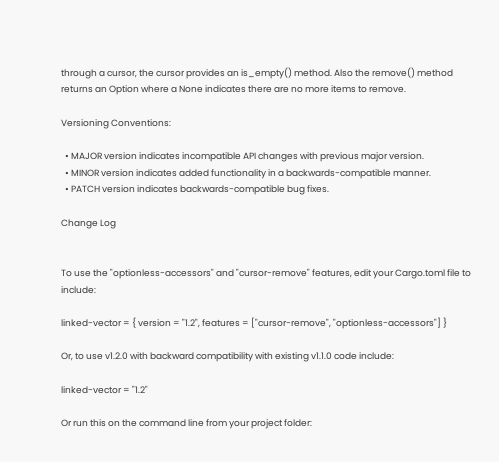through a cursor, the cursor provides an is_empty() method. Also the remove() method returns an Option where a None indicates there are no more items to remove.

Versioning Conventions:

  • MAJOR version indicates incompatible API changes with previous major version.
  • MINOR version indicates added functionality in a backwards-compatible manner.
  • PATCH version indicates backwards-compatible bug fixes.

Change Log


To use the "optionless-accessors" and "cursor-remove" features, edit your Cargo.toml file to include:

linked-vector = { version = "1.2", features = ["cursor-remove", "optionless-accessors"] }

Or, to use v1.2.0 with backward compatibility with existing v1.1.0 code include:

linked-vector = "1.2"

Or run this on the command line from your project folder: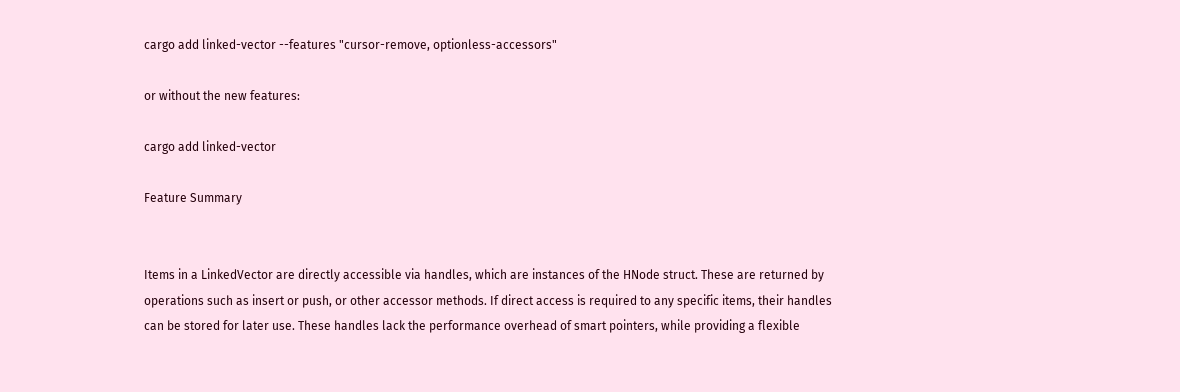cargo add linked-vector --features "cursor-remove, optionless-accessors"

or without the new features:

cargo add linked-vector

Feature Summary


Items in a LinkedVector are directly accessible via handles, which are instances of the HNode struct. These are returned by operations such as insert or push, or other accessor methods. If direct access is required to any specific items, their handles can be stored for later use. These handles lack the performance overhead of smart pointers, while providing a flexible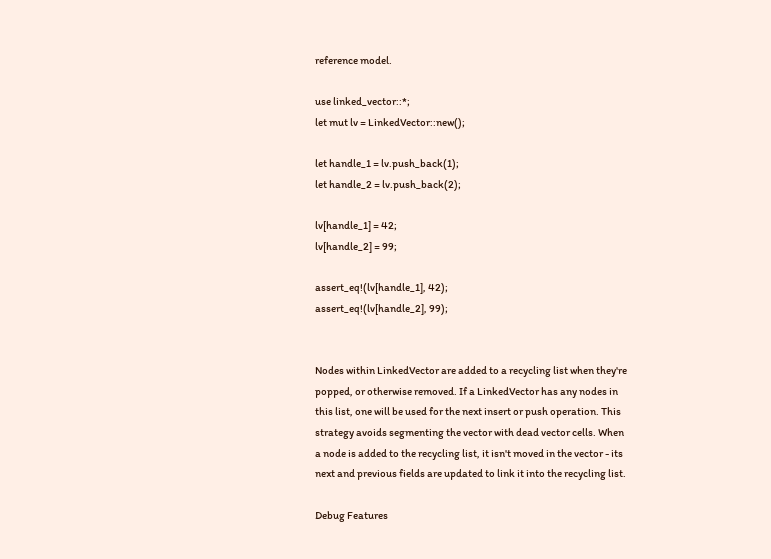reference model.

use linked_vector::*;
let mut lv = LinkedVector::new();

let handle_1 = lv.push_back(1);
let handle_2 = lv.push_back(2);

lv[handle_1] = 42;
lv[handle_2] = 99;

assert_eq!(lv[handle_1], 42);
assert_eq!(lv[handle_2], 99);


Nodes within LinkedVector are added to a recycling list when they're popped, or otherwise removed. If a LinkedVector has any nodes in this list, one will be used for the next insert or push operation. This strategy avoids segmenting the vector with dead vector cells. When a node is added to the recycling list, it isn't moved in the vector - its next and previous fields are updated to link it into the recycling list.

Debug Features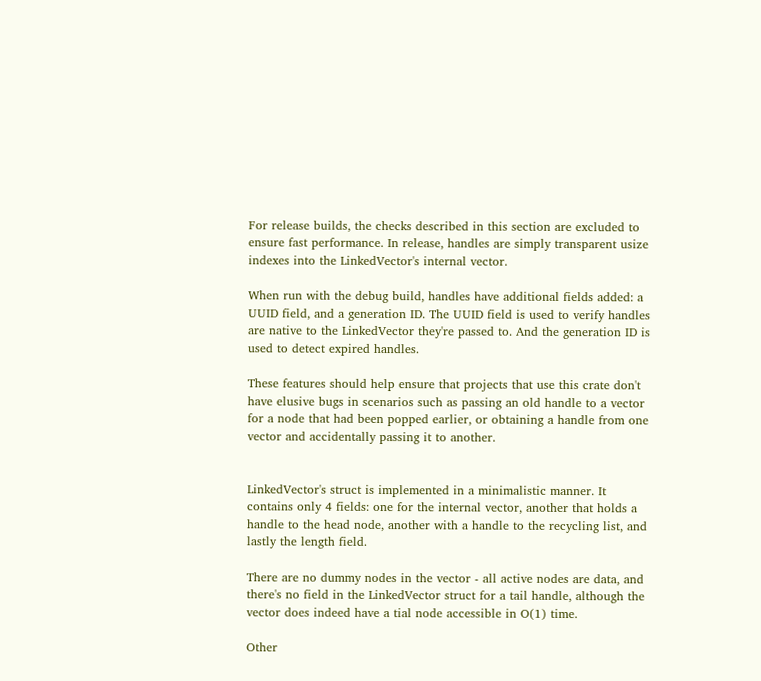For release builds, the checks described in this section are excluded to ensure fast performance. In release, handles are simply transparent usize indexes into the LinkedVector's internal vector.

When run with the debug build, handles have additional fields added: a UUID field, and a generation ID. The UUID field is used to verify handles are native to the LinkedVector they're passed to. And the generation ID is used to detect expired handles.

These features should help ensure that projects that use this crate don't have elusive bugs in scenarios such as passing an old handle to a vector for a node that had been popped earlier, or obtaining a handle from one vector and accidentally passing it to another.


LinkedVector's struct is implemented in a minimalistic manner. It contains only 4 fields: one for the internal vector, another that holds a handle to the head node, another with a handle to the recycling list, and lastly the length field.

There are no dummy nodes in the vector - all active nodes are data, and there's no field in the LinkedVector struct for a tail handle, although the vector does indeed have a tial node accessible in O(1) time.

Other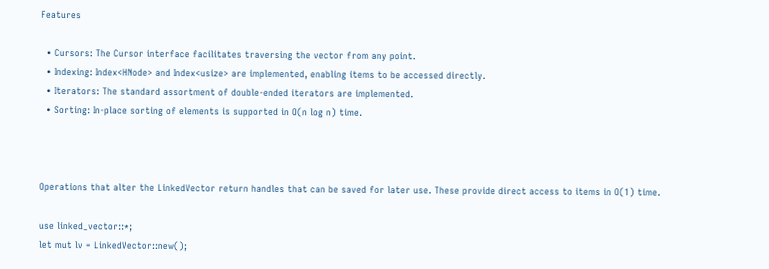Features

  • Cursors: The Cursor interface facilitates traversing the vector from any point.
  • Indexing: Index<HNode> and Index<usize> are implemented, enabling items to be accessed directly.
  • Iterators: The standard assortment of double-ended iterators are implemented.
  • Sorting: In-place sorting of elements is supported in O(n log n) time.



Operations that alter the LinkedVector return handles that can be saved for later use. These provide direct access to items in O(1) time.

use linked_vector::*;
let mut lv = LinkedVector::new();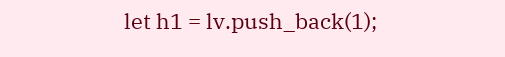let h1 = lv.push_back(1);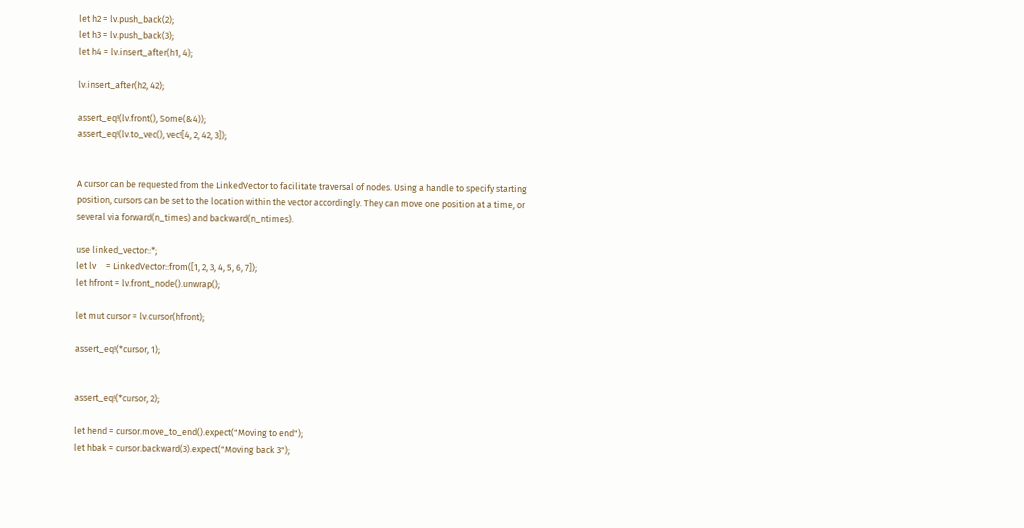let h2 = lv.push_back(2);
let h3 = lv.push_back(3);
let h4 = lv.insert_after(h1, 4);

lv.insert_after(h2, 42);

assert_eq!(lv.front(), Some(&4));
assert_eq!(lv.to_vec(), vec![4, 2, 42, 3]);


A cursor can be requested from the LinkedVector to facilitate traversal of nodes. Using a handle to specify starting position, cursors can be set to the location within the vector accordingly. They can move one position at a time, or several via forward(n_times) and backward(n_ntimes).

use linked_vector::*;
let lv     = LinkedVector::from([1, 2, 3, 4, 5, 6, 7]);
let hfront = lv.front_node().unwrap();

let mut cursor = lv.cursor(hfront);

assert_eq!(*cursor, 1);


assert_eq!(*cursor, 2);

let hend = cursor.move_to_end().expect("Moving to end");
let hbak = cursor.backward(3).expect("Moving back 3");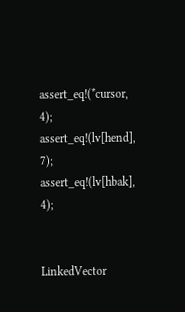assert_eq!(*cursor, 4);
assert_eq!(lv[hend], 7);
assert_eq!(lv[hbak], 4);


LinkedVector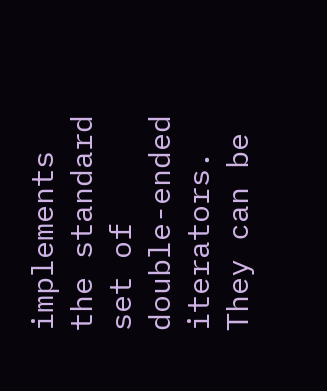implements the standard set of double-ended iterators. They can be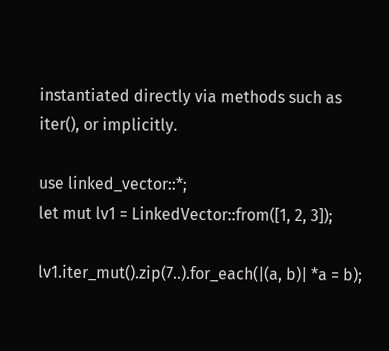instantiated directly via methods such as iter(), or implicitly.

use linked_vector::*;
let mut lv1 = LinkedVector::from([1, 2, 3]);

lv1.iter_mut().zip(7..).for_each(|(a, b)| *a = b);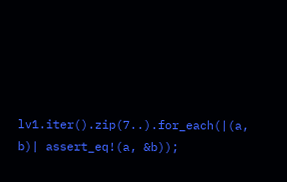lv1.iter().zip(7..).for_each(|(a, b)| assert_eq!(a, &b));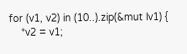for (v1, v2) in (10..).zip(&mut lv1) {
    *v2 = v1;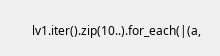lv1.iter().zip(10..).for_each(|(a,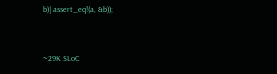b)| assert_eq!(a, &b));


~29K SLoC